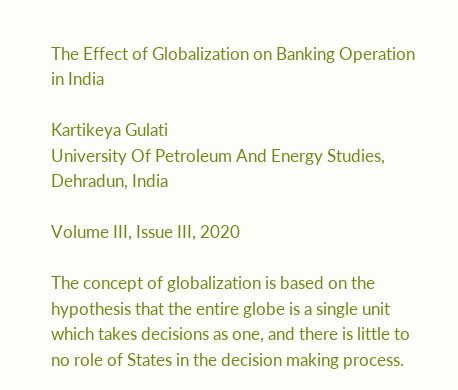The Effect of Globalization on Banking Operation in India

Kartikeya Gulati
University Of Petroleum And Energy Studies, Dehradun, India

Volume III, Issue III, 2020

The concept of globalization is based on the hypothesis that the entire globe is a single unit which takes decisions as one, and there is little to no role of States in the decision making process.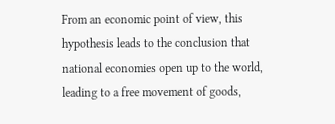From an economic point of view, this hypothesis leads to the conclusion that national economies open up to the world, leading to a free movement of goods,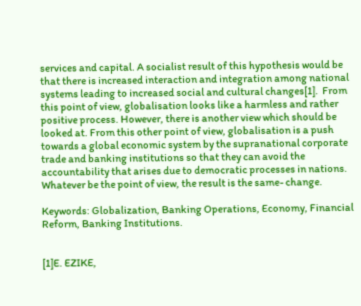services and capital. A socialist result of this hypothesis would be that there is increased interaction and integration among national systems leading to increased social and cultural changes[1].  From this point of view, globalisation looks like a harmless and rather positive process. However, there is another view which should be looked at. From this other point of view, globalisation is a push towards a global economic system by the supranational corporate trade and banking institutions so that they can avoid the accountability that arises due to democratic processes in nations. Whatever be the point of view, the result is the same- change.

Keywords: Globalization, Banking Operations, Economy, Financial Reform, Banking Institutions.


[1]E. EZIKE,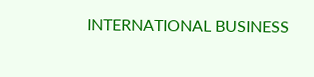INTERNATIONAL BUSINESS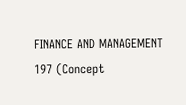FINANCE AND MANAGEMENT 197 (Concept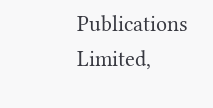Publications Limited,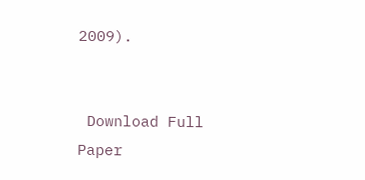2009).


 Download Full Paper